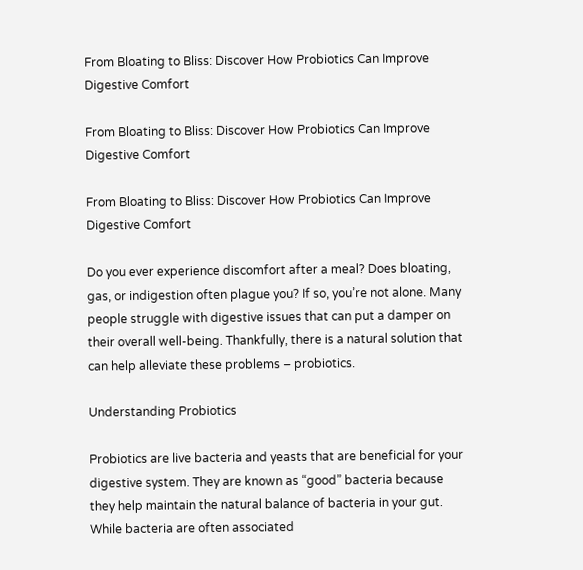From Bloating to Bliss: Discover How Probiotics Can Improve Digestive Comfort

From Bloating to Bliss: Discover How Probiotics Can Improve Digestive Comfort

From Bloating to Bliss: Discover How Probiotics Can Improve Digestive Comfort

Do you ever experience discomfort after a meal? Does bloating, gas, or indigestion often plague you? If so, you’re not alone. Many people struggle with digestive issues that can put a damper on their overall well-being. Thankfully, there is a natural solution that can help alleviate these problems – probiotics.

Understanding Probiotics

Probiotics are live bacteria and yeasts that are beneficial for your digestive system. They are known as “good” bacteria because they help maintain the natural balance of bacteria in your gut. While bacteria are often associated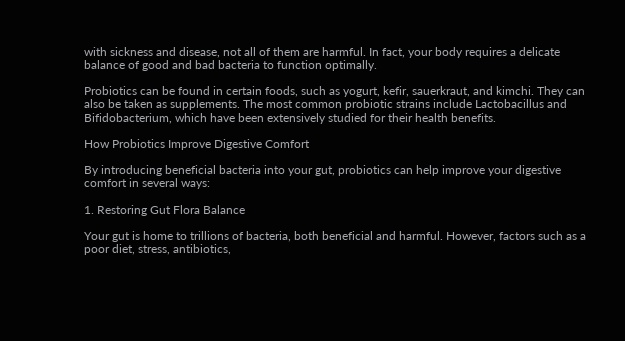with sickness and disease, not all of them are harmful. In fact, your body requires a delicate balance of good and bad bacteria to function optimally.

Probiotics can be found in certain foods, such as yogurt, kefir, sauerkraut, and kimchi. They can also be taken as supplements. The most common probiotic strains include Lactobacillus and Bifidobacterium, which have been extensively studied for their health benefits.

How Probiotics Improve Digestive Comfort

By introducing beneficial bacteria into your gut, probiotics can help improve your digestive comfort in several ways:

1. Restoring Gut Flora Balance

Your gut is home to trillions of bacteria, both beneficial and harmful. However, factors such as a poor diet, stress, antibiotics,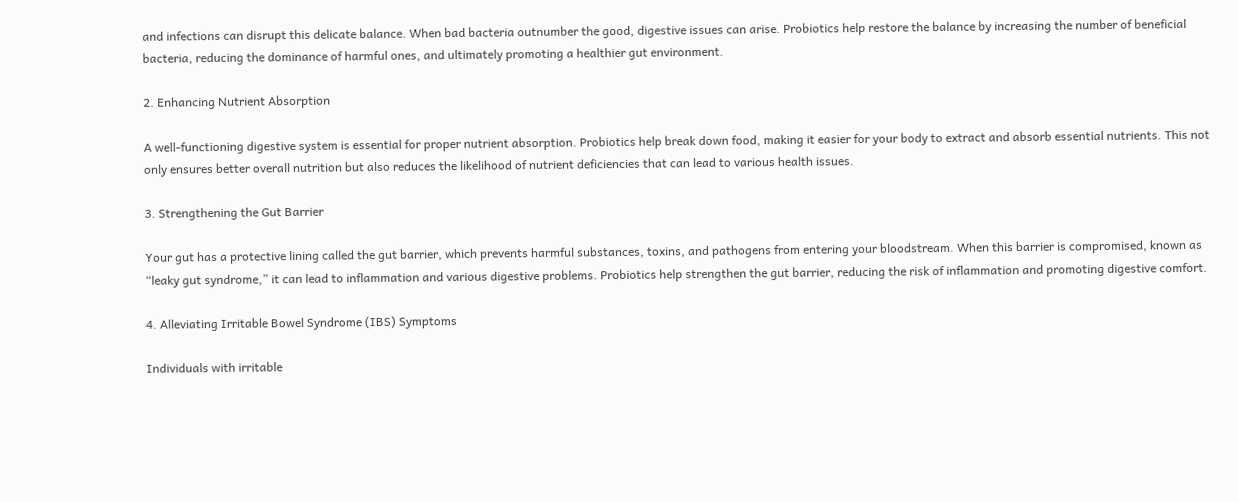and infections can disrupt this delicate balance. When bad bacteria outnumber the good, digestive issues can arise. Probiotics help restore the balance by increasing the number of beneficial bacteria, reducing the dominance of harmful ones, and ultimately promoting a healthier gut environment.

2. Enhancing Nutrient Absorption

A well-functioning digestive system is essential for proper nutrient absorption. Probiotics help break down food, making it easier for your body to extract and absorb essential nutrients. This not only ensures better overall nutrition but also reduces the likelihood of nutrient deficiencies that can lead to various health issues.

3. Strengthening the Gut Barrier

Your gut has a protective lining called the gut barrier, which prevents harmful substances, toxins, and pathogens from entering your bloodstream. When this barrier is compromised, known as “leaky gut syndrome,” it can lead to inflammation and various digestive problems. Probiotics help strengthen the gut barrier, reducing the risk of inflammation and promoting digestive comfort.

4. Alleviating Irritable Bowel Syndrome (IBS) Symptoms

Individuals with irritable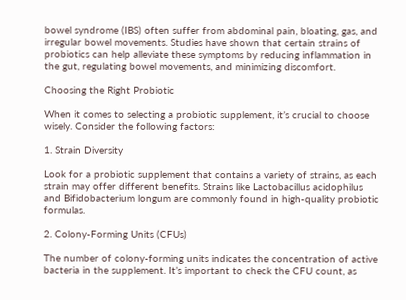bowel syndrome (IBS) often suffer from abdominal pain, bloating, gas, and irregular bowel movements. Studies have shown that certain strains of probiotics can help alleviate these symptoms by reducing inflammation in the gut, regulating bowel movements, and minimizing discomfort.

Choosing the Right Probiotic

When it comes to selecting a probiotic supplement, it’s crucial to choose wisely. Consider the following factors:

1. Strain Diversity

Look for a probiotic supplement that contains a variety of strains, as each strain may offer different benefits. Strains like Lactobacillus acidophilus and Bifidobacterium longum are commonly found in high-quality probiotic formulas.

2. Colony-Forming Units (CFUs)

The number of colony-forming units indicates the concentration of active bacteria in the supplement. It’s important to check the CFU count, as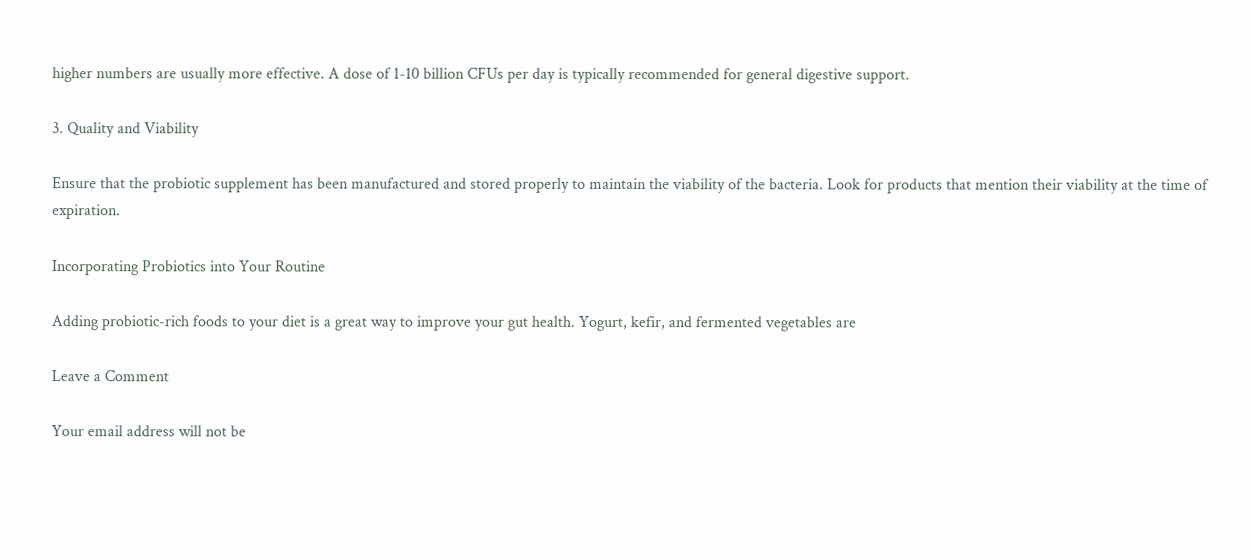higher numbers are usually more effective. A dose of 1-10 billion CFUs per day is typically recommended for general digestive support.

3. Quality and Viability

Ensure that the probiotic supplement has been manufactured and stored properly to maintain the viability of the bacteria. Look for products that mention their viability at the time of expiration.

Incorporating Probiotics into Your Routine

Adding probiotic-rich foods to your diet is a great way to improve your gut health. Yogurt, kefir, and fermented vegetables are

Leave a Comment

Your email address will not be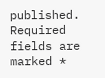published. Required fields are marked *